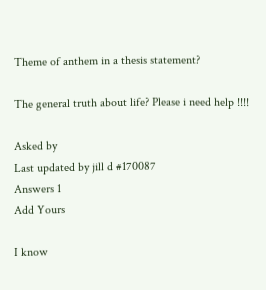Theme of anthem in a thesis statement?

The general truth about life? Please i need help !!!!

Asked by
Last updated by jill d #170087
Answers 1
Add Yours

I know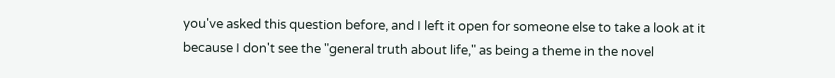you've asked this question before, and I left it open for someone else to take a look at it because I don't see the "general truth about life," as being a theme in the novel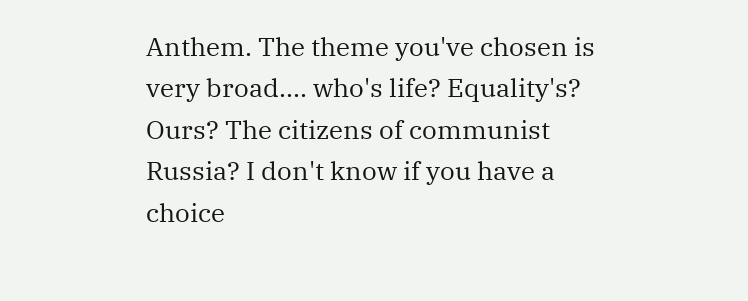Anthem. The theme you've chosen is very broad.... who's life? Equality's? Ours? The citizens of communist Russia? I don't know if you have a choice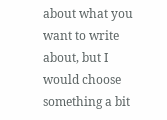about what you want to write about, but I would choose something a bit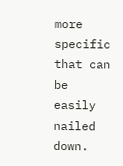more specific that can be easily nailed down.